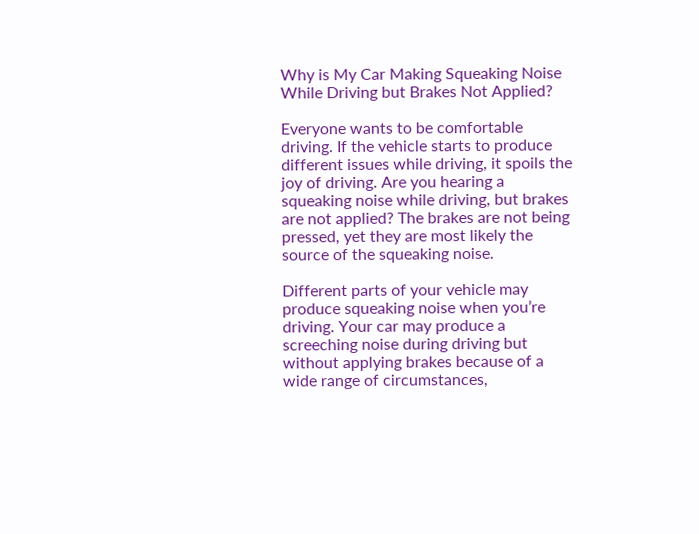Why is My Car Making Squeaking Noise While Driving but Brakes Not Applied?

Everyone wants to be comfortable driving. If the vehicle starts to produce different issues while driving, it spoils the joy of driving. Are you hearing a squeaking noise while driving, but brakes are not applied? The brakes are not being pressed, yet they are most likely the source of the squeaking noise.

Different parts of your vehicle may produce squeaking noise when you’re driving. Your car may produce a screeching noise during driving but without applying brakes because of a wide range of circumstances,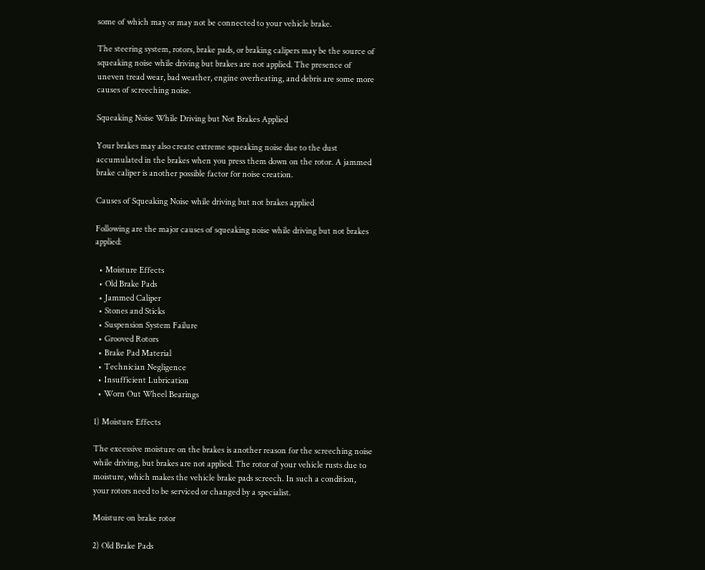some of which may or may not be connected to your vehicle brake.

The steering system, rotors, brake pads, or braking calipers may be the source of squeaking noise while driving but brakes are not applied. The presence of uneven tread wear, bad weather, engine overheating, and debris are some more causes of screeching noise.

Squeaking Noise While Driving but Not Brakes Applied

Your brakes may also create extreme squeaking noise due to the dust accumulated in the brakes when you press them down on the rotor. A jammed brake caliper is another possible factor for noise creation.

Causes of Squeaking Noise while driving but not brakes applied

Following are the major causes of squeaking noise while driving but not brakes applied:

  • Moisture Effects
  • Old Brake Pads
  • Jammed Caliper
  • Stones and Sticks
  • Suspension System Failure
  • Grooved Rotors
  • Brake Pad Material
  • Technician Negligence
  • Insufficient Lubrication
  • Worn Out Wheel Bearings

1) Moisture Effects

The excessive moisture on the brakes is another reason for the screeching noise while driving, but brakes are not applied. The rotor of your vehicle rusts due to moisture, which makes the vehicle brake pads screech. In such a condition, your rotors need to be serviced or changed by a specialist.

Moisture on brake rotor

2) Old Brake Pads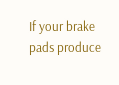If your brake pads produce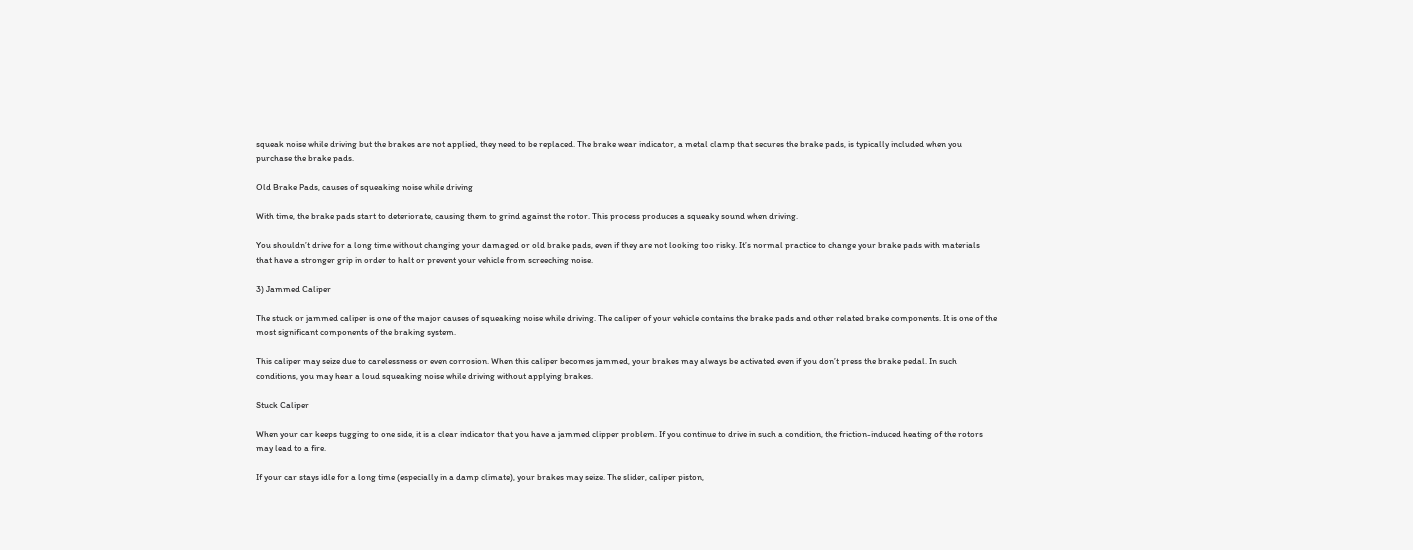squeak noise while driving but the brakes are not applied, they need to be replaced. The brake wear indicator, a metal clamp that secures the brake pads, is typically included when you purchase the brake pads.

Old Brake Pads, causes of squeaking noise while driving

With time, the brake pads start to deteriorate, causing them to grind against the rotor. This process produces a squeaky sound when driving.

You shouldn’t drive for a long time without changing your damaged or old brake pads, even if they are not looking too risky. It’s normal practice to change your brake pads with materials that have a stronger grip in order to halt or prevent your vehicle from screeching noise.

3) Jammed Caliper

The stuck or jammed caliper is one of the major causes of squeaking noise while driving. The caliper of your vehicle contains the brake pads and other related brake components. It is one of the most significant components of the braking system.

This caliper may seize due to carelessness or even corrosion. When this caliper becomes jammed, your brakes may always be activated even if you don’t press the brake pedal. In such conditions, you may hear a loud squeaking noise while driving without applying brakes.

Stuck Caliper

When your car keeps tugging to one side, it is a clear indicator that you have a jammed clipper problem. If you continue to drive in such a condition, the friction-induced heating of the rotors may lead to a fire.

If your car stays idle for a long time (especially in a damp climate), your brakes may seize. The slider, caliper piston,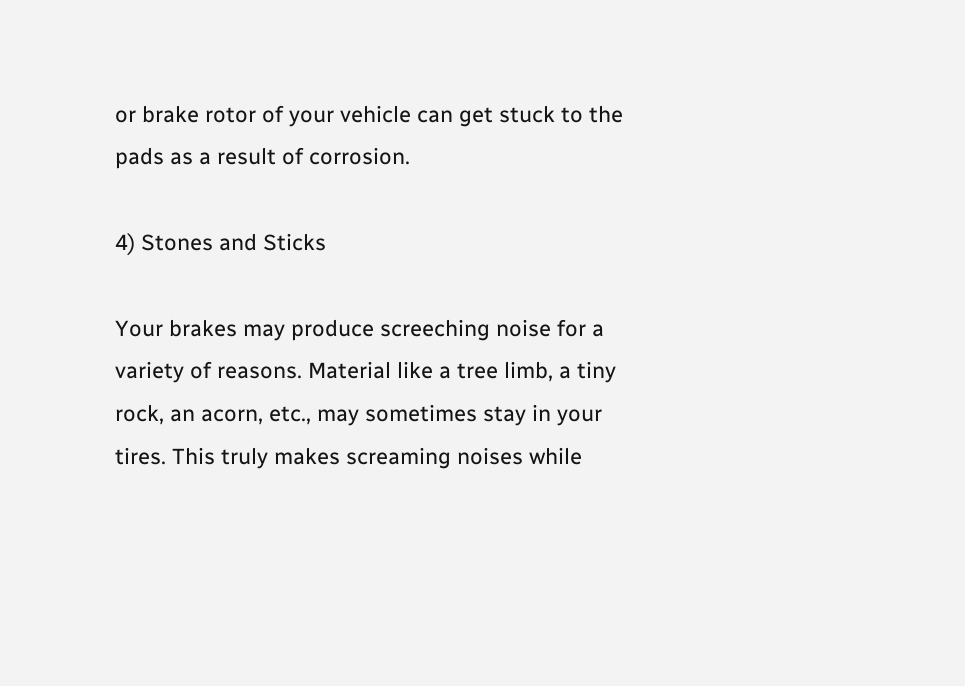or brake rotor of your vehicle can get stuck to the pads as a result of corrosion.

4) Stones and Sticks

Your brakes may produce screeching noise for a variety of reasons. Material like a tree limb, a tiny rock, an acorn, etc., may sometimes stay in your tires. This truly makes screaming noises while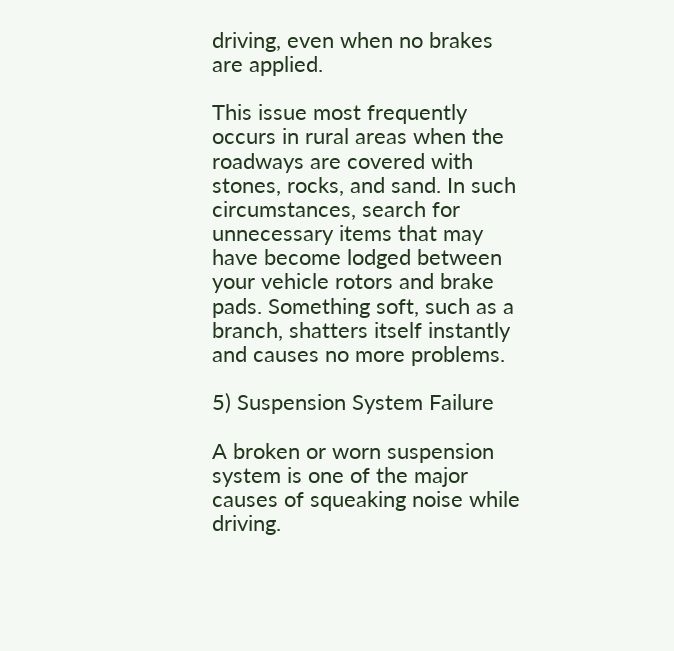driving, even when no brakes are applied.

This issue most frequently occurs in rural areas when the roadways are covered with stones, rocks, and sand. In such circumstances, search for unnecessary items that may have become lodged between your vehicle rotors and brake pads. Something soft, such as a branch, shatters itself instantly and causes no more problems.

5) Suspension System Failure

A broken or worn suspension system is one of the major causes of squeaking noise while driving.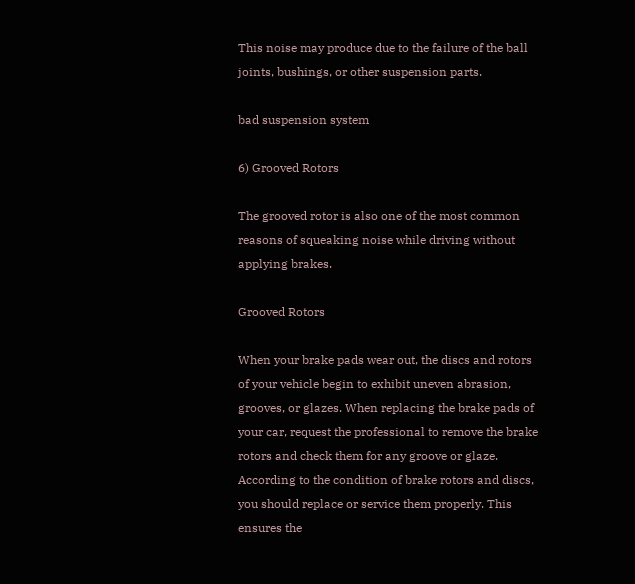This noise may produce due to the failure of the ball joints, bushings, or other suspension parts.

bad suspension system

6) Grooved Rotors

The grooved rotor is also one of the most common reasons of squeaking noise while driving without applying brakes.

Grooved Rotors

When your brake pads wear out, the discs and rotors of your vehicle begin to exhibit uneven abrasion, grooves, or glazes. When replacing the brake pads of your car, request the professional to remove the brake rotors and check them for any groove or glaze. According to the condition of brake rotors and discs, you should replace or service them properly. This ensures the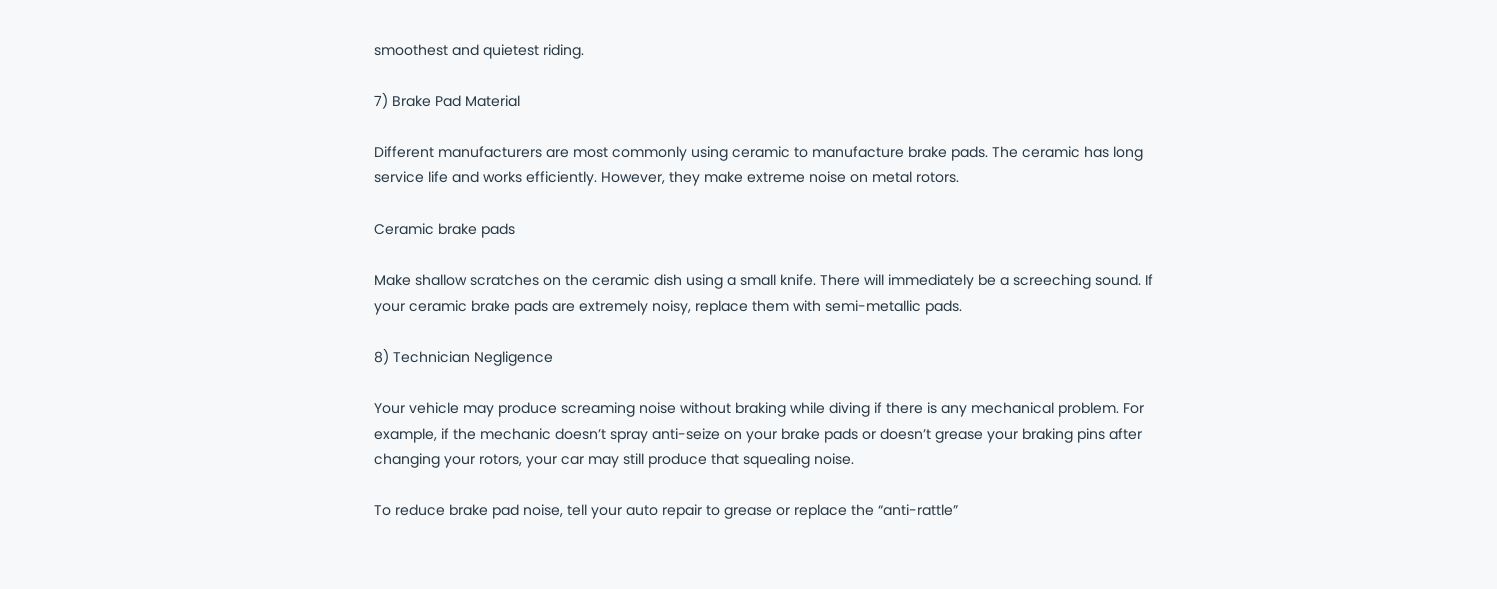smoothest and quietest riding.

7) Brake Pad Material

Different manufacturers are most commonly using ceramic to manufacture brake pads. The ceramic has long service life and works efficiently. However, they make extreme noise on metal rotors.

Ceramic brake pads

Make shallow scratches on the ceramic dish using a small knife. There will immediately be a screeching sound. If your ceramic brake pads are extremely noisy, replace them with semi-metallic pads.

8) Technician Negligence

Your vehicle may produce screaming noise without braking while diving if there is any mechanical problem. For example, if the mechanic doesn’t spray anti-seize on your brake pads or doesn’t grease your braking pins after changing your rotors, your car may still produce that squealing noise.

To reduce brake pad noise, tell your auto repair to grease or replace the “anti-rattle”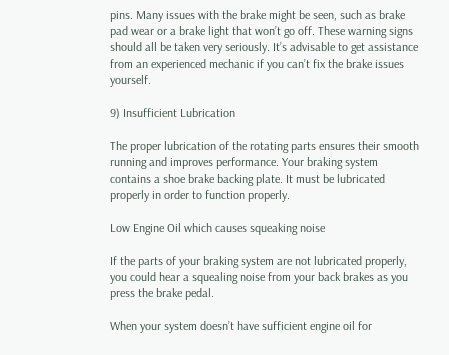pins. Many issues with the brake might be seen, such as brake pad wear or a brake light that won’t go off. These warning signs should all be taken very seriously. It’s advisable to get assistance from an experienced mechanic if you can’t fix the brake issues yourself.

9) Insufficient Lubrication

The proper lubrication of the rotating parts ensures their smooth running and improves performance. Your braking system contains a shoe brake backing plate. It must be lubricated properly in order to function properly.

Low Engine Oil which causes squeaking noise

If the parts of your braking system are not lubricated properly, you could hear a squealing noise from your back brakes as you press the brake pedal.

When your system doesn’t have sufficient engine oil for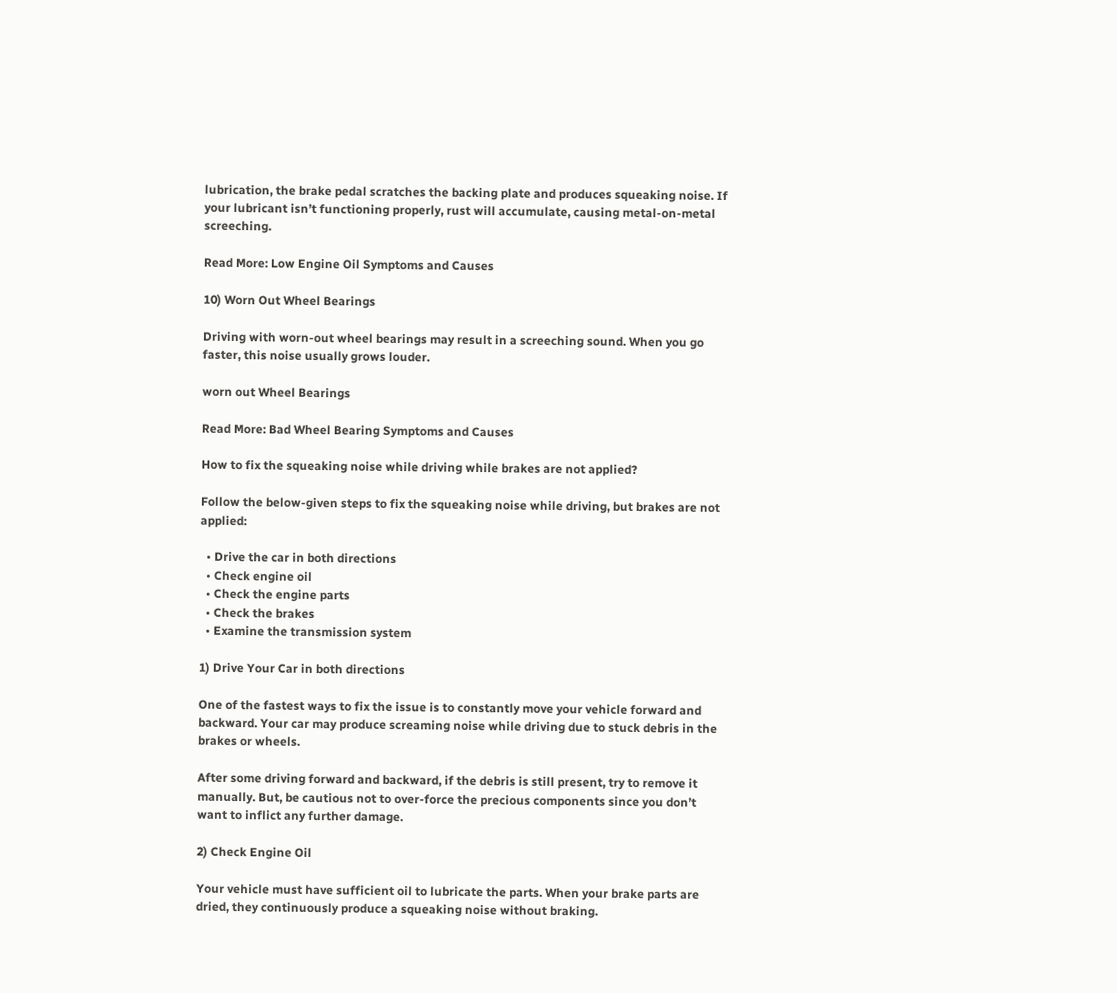lubrication, the brake pedal scratches the backing plate and produces squeaking noise. If your lubricant isn’t functioning properly, rust will accumulate, causing metal-on-metal screeching.

Read More: Low Engine Oil Symptoms and Causes

10) Worn Out Wheel Bearings

Driving with worn-out wheel bearings may result in a screeching sound. When you go faster, this noise usually grows louder.

worn out Wheel Bearings

Read More: Bad Wheel Bearing Symptoms and Causes

How to fix the squeaking noise while driving while brakes are not applied?

Follow the below-given steps to fix the squeaking noise while driving, but brakes are not applied:

  • Drive the car in both directions
  • Check engine oil
  • Check the engine parts
  • Check the brakes
  • Examine the transmission system

1) Drive Your Car in both directions

One of the fastest ways to fix the issue is to constantly move your vehicle forward and backward. Your car may produce screaming noise while driving due to stuck debris in the brakes or wheels.

After some driving forward and backward, if the debris is still present, try to remove it manually. But, be cautious not to over-force the precious components since you don’t want to inflict any further damage.

2) Check Engine Oil

Your vehicle must have sufficient oil to lubricate the parts. When your brake parts are dried, they continuously produce a squeaking noise without braking.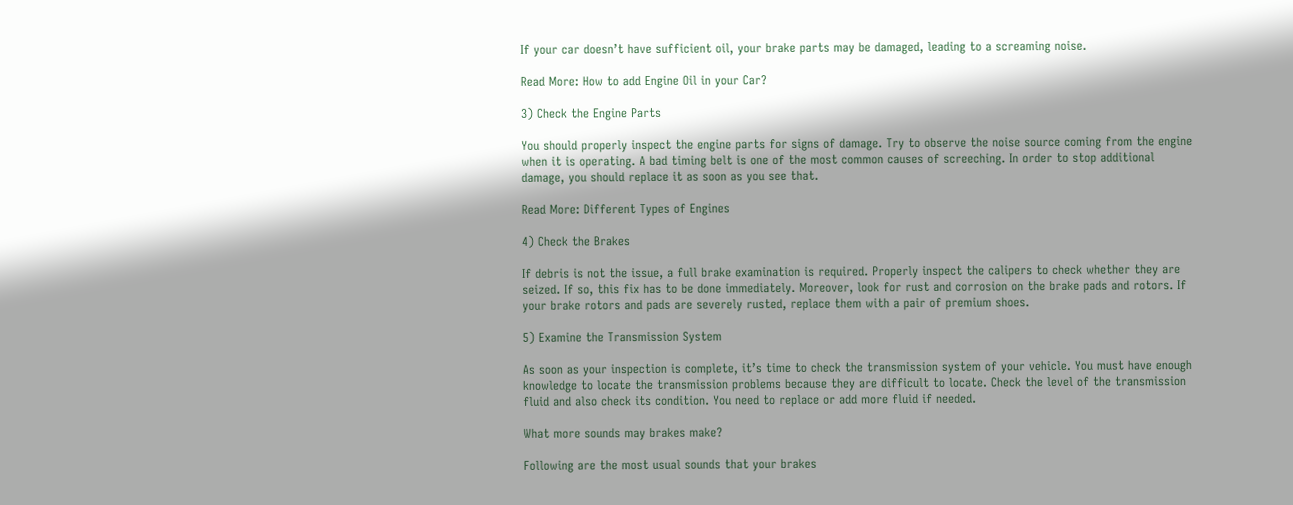If your car doesn’t have sufficient oil, your brake parts may be damaged, leading to a screaming noise.

Read More: How to add Engine Oil in your Car?

3) Check the Engine Parts

You should properly inspect the engine parts for signs of damage. Try to observe the noise source coming from the engine when it is operating. A bad timing belt is one of the most common causes of screeching. In order to stop additional damage, you should replace it as soon as you see that.

Read More: Different Types of Engines

4) Check the Brakes

If debris is not the issue, a full brake examination is required. Properly inspect the calipers to check whether they are seized. If so, this fix has to be done immediately. Moreover, look for rust and corrosion on the brake pads and rotors. If your brake rotors and pads are severely rusted, replace them with a pair of premium shoes.

5) Examine the Transmission System

As soon as your inspection is complete, it’s time to check the transmission system of your vehicle. You must have enough knowledge to locate the transmission problems because they are difficult to locate. Check the level of the transmission fluid and also check its condition. You need to replace or add more fluid if needed.

What more sounds may brakes make?

Following are the most usual sounds that your brakes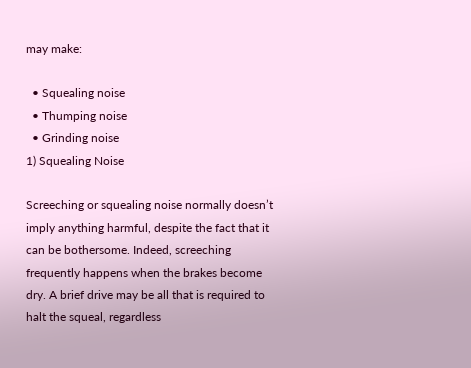may make:

  • Squealing noise
  • Thumping noise
  • Grinding noise
1) Squealing Noise

Screeching or squealing noise normally doesn’t imply anything harmful, despite the fact that it can be bothersome. Indeed, screeching frequently happens when the brakes become dry. A brief drive may be all that is required to halt the squeal, regardless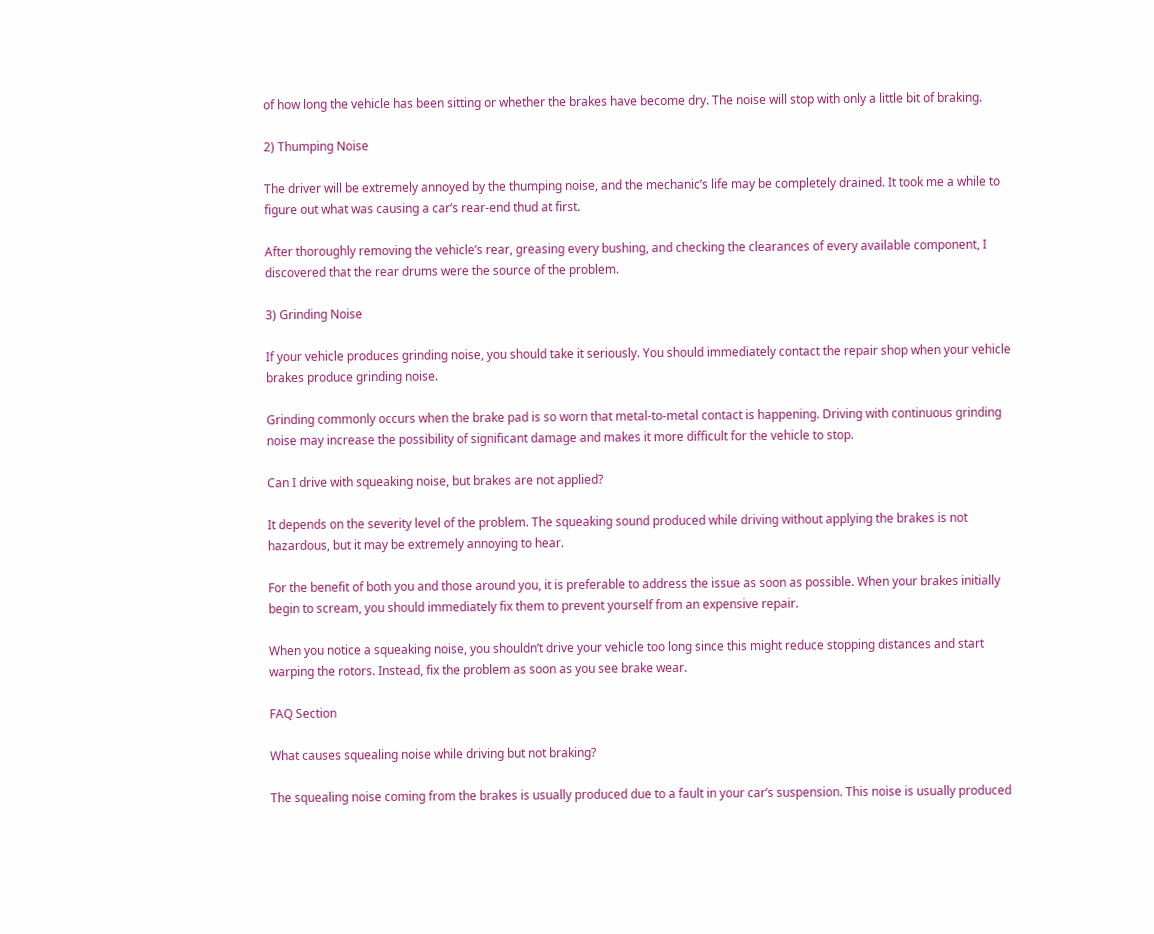of how long the vehicle has been sitting or whether the brakes have become dry. The noise will stop with only a little bit of braking.

2) Thumping Noise

The driver will be extremely annoyed by the thumping noise, and the mechanic’s life may be completely drained. It took me a while to figure out what was causing a car’s rear-end thud at first.

After thoroughly removing the vehicle’s rear, greasing every bushing, and checking the clearances of every available component, I discovered that the rear drums were the source of the problem.

3) Grinding Noise

If your vehicle produces grinding noise, you should take it seriously. You should immediately contact the repair shop when your vehicle brakes produce grinding noise.

Grinding commonly occurs when the brake pad is so worn that metal-to-metal contact is happening. Driving with continuous grinding noise may increase the possibility of significant damage and makes it more difficult for the vehicle to stop.

Can I drive with squeaking noise, but brakes are not applied?

It depends on the severity level of the problem. The squeaking sound produced while driving without applying the brakes is not hazardous, but it may be extremely annoying to hear.

For the benefit of both you and those around you, it is preferable to address the issue as soon as possible. When your brakes initially begin to scream, you should immediately fix them to prevent yourself from an expensive repair.

When you notice a squeaking noise, you shouldn’t drive your vehicle too long since this might reduce stopping distances and start warping the rotors. Instead, fix the problem as soon as you see brake wear.

FAQ Section

What causes squealing noise while driving but not braking?

The squealing noise coming from the brakes is usually produced due to a fault in your car’s suspension. This noise is usually produced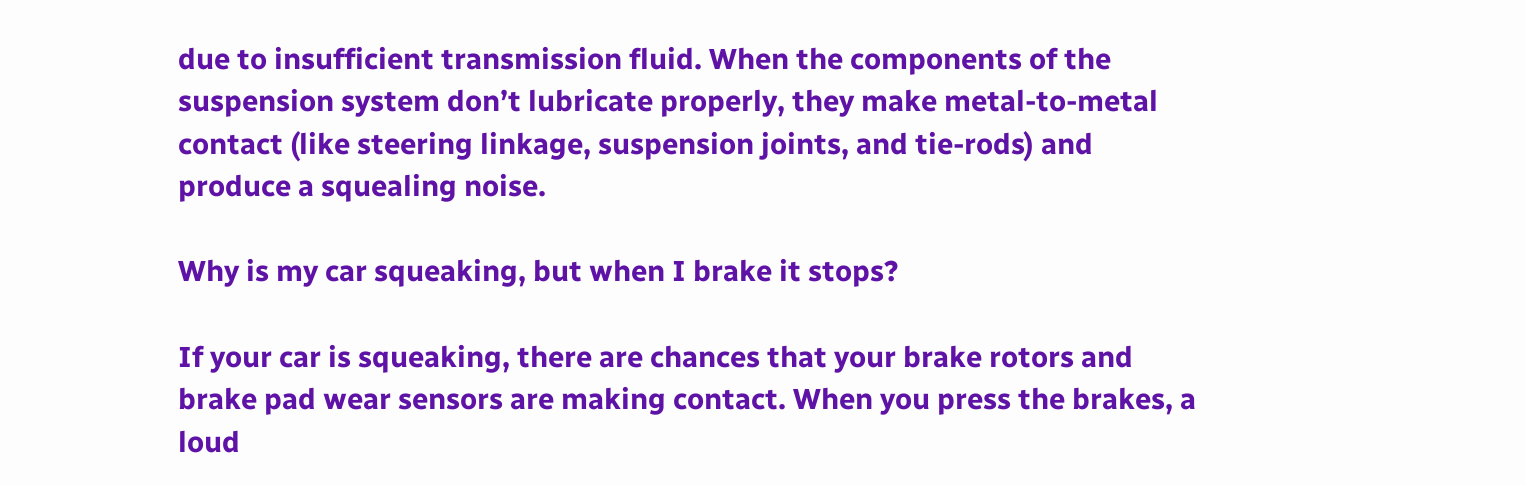due to insufficient transmission fluid. When the components of the suspension system don’t lubricate properly, they make metal-to-metal contact (like steering linkage, suspension joints, and tie-rods) and produce a squealing noise.

Why is my car squeaking, but when I brake it stops?

If your car is squeaking, there are chances that your brake rotors and brake pad wear sensors are making contact. When you press the brakes, a loud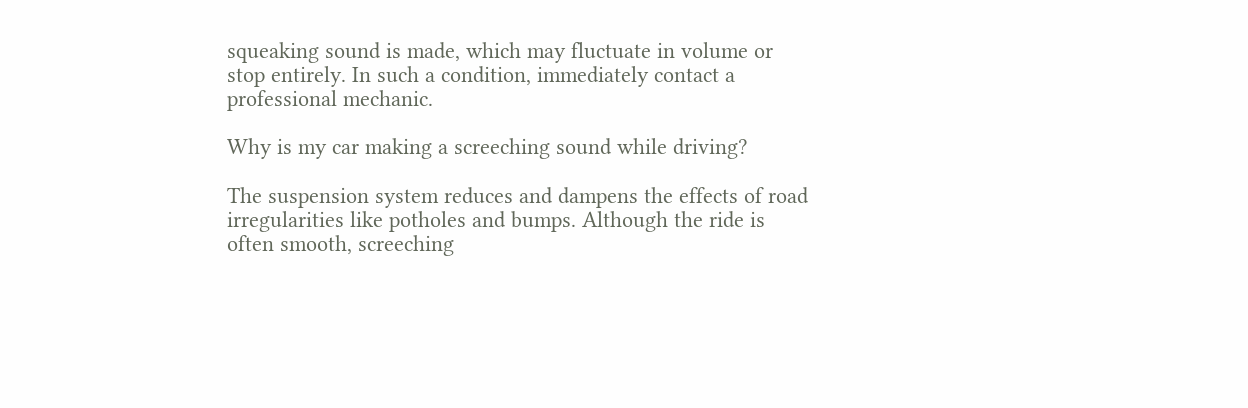squeaking sound is made, which may fluctuate in volume or stop entirely. In such a condition, immediately contact a professional mechanic.

Why is my car making a screeching sound while driving?

The suspension system reduces and dampens the effects of road irregularities like potholes and bumps. Although the ride is often smooth, screeching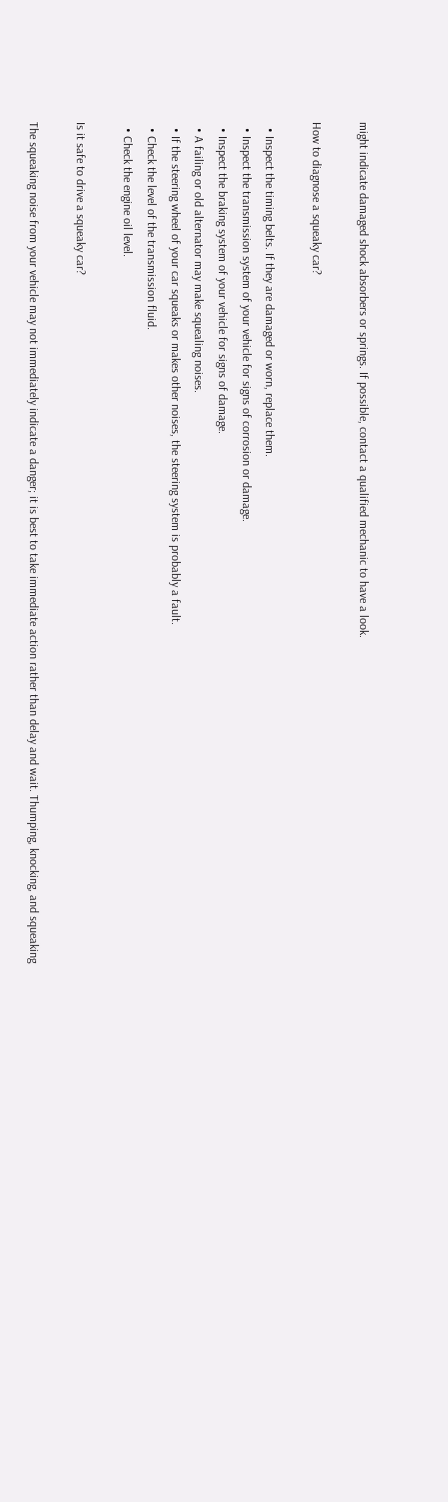might indicate damaged shock absorbers or springs. If possible, contact a qualified mechanic to have a look.

How to diagnose a squeaky car?

  • Inspect the timing belts. If they are damaged or worn, replace them.
  • Inspect the transmission system of your vehicle for signs of corrosion or damage.
  • Inspect the braking system of your vehicle for signs of damage.
  • A failing or old alternator may make squealing noises.
  • If the steering wheel of your car squeaks or makes other noises, the steering system is probably a fault.
  • Check the level of the transmission fluid.
  • Check the engine oil level.

Is it safe to drive a squeaky car?

The squeaking noise from your vehicle may not immediately indicate a danger; it is best to take immediate action rather than delay and wait. Thumping, knocking, and squeaking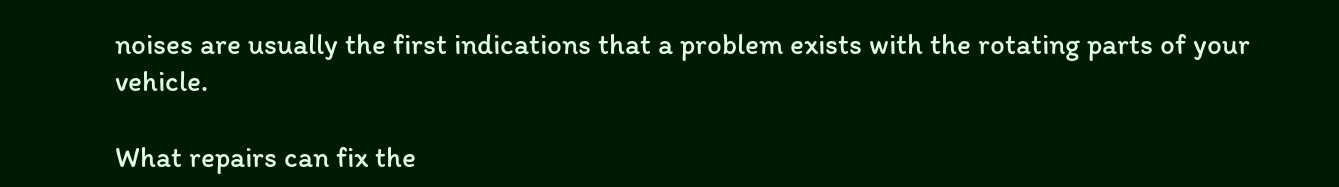noises are usually the first indications that a problem exists with the rotating parts of your vehicle.

What repairs can fix the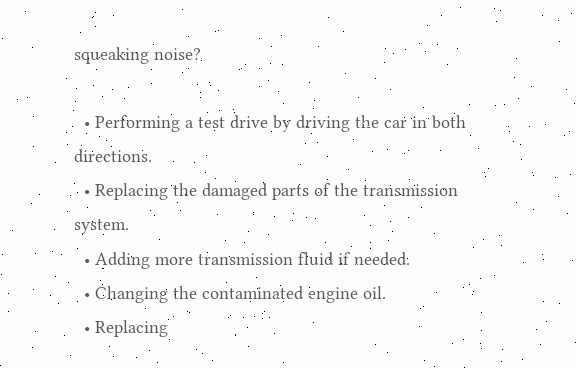squeaking noise?

  • Performing a test drive by driving the car in both directions.
  • Replacing the damaged parts of the transmission system.
  • Adding more transmission fluid if needed.
  • Changing the contaminated engine oil.
  • Replacing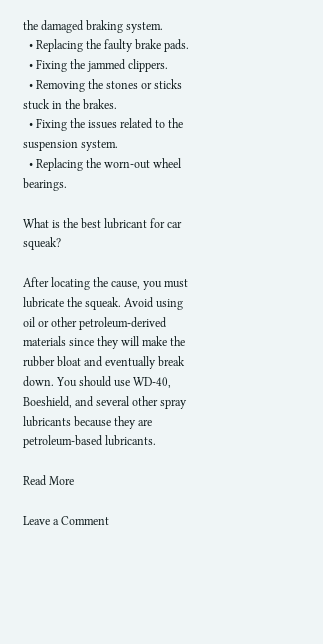the damaged braking system.
  • Replacing the faulty brake pads.
  • Fixing the jammed clippers.
  • Removing the stones or sticks stuck in the brakes.
  • Fixing the issues related to the suspension system.
  • Replacing the worn-out wheel bearings.

What is the best lubricant for car squeak?

After locating the cause, you must lubricate the squeak. Avoid using oil or other petroleum-derived materials since they will make the rubber bloat and eventually break down. You should use WD-40, Boeshield, and several other spray lubricants because they are petroleum-based lubricants.

Read More

Leave a Comment